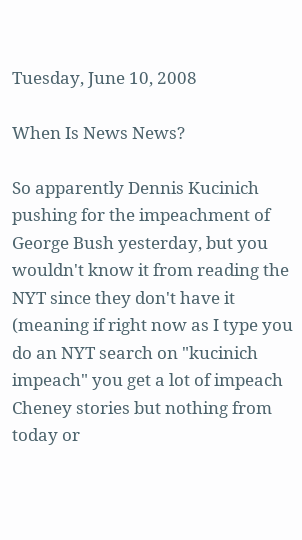Tuesday, June 10, 2008

When Is News News?

So apparently Dennis Kucinich pushing for the impeachment of George Bush yesterday, but you wouldn't know it from reading the NYT since they don't have it (meaning if right now as I type you do an NYT search on "kucinich impeach" you get a lot of impeach Cheney stories but nothing from today or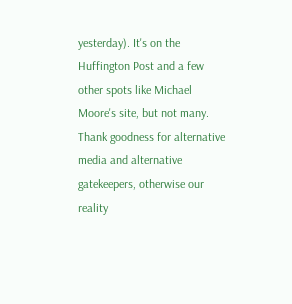yesterday). It's on the Huffington Post and a few other spots like Michael Moore's site, but not many. Thank goodness for alternative media and alternative gatekeepers, otherwise our reality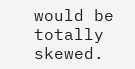would be totally skewed.